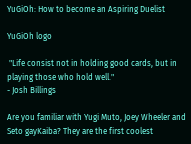YuGiOh: How to become an Aspiring Duelist

YuGiOh logo

 "Life consist not in holding good cards, but in playing those who hold well."
- Josh Billings

Are you familiar with Yugi Muto, Joey Wheeler and Seto gayKaiba? They are the first coolest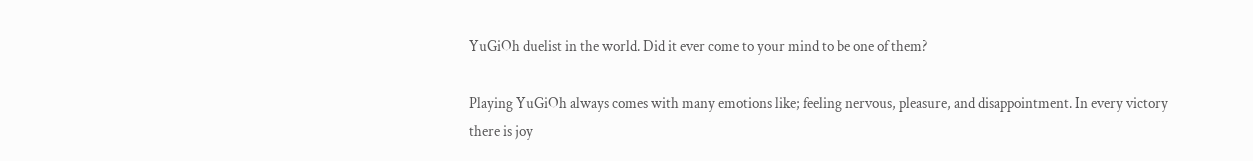YuGiOh duelist in the world. Did it ever come to your mind to be one of them?

Playing YuGiOh always comes with many emotions like; feeling nervous, pleasure, and disappointment. In every victory there is joy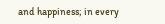and happiness; in every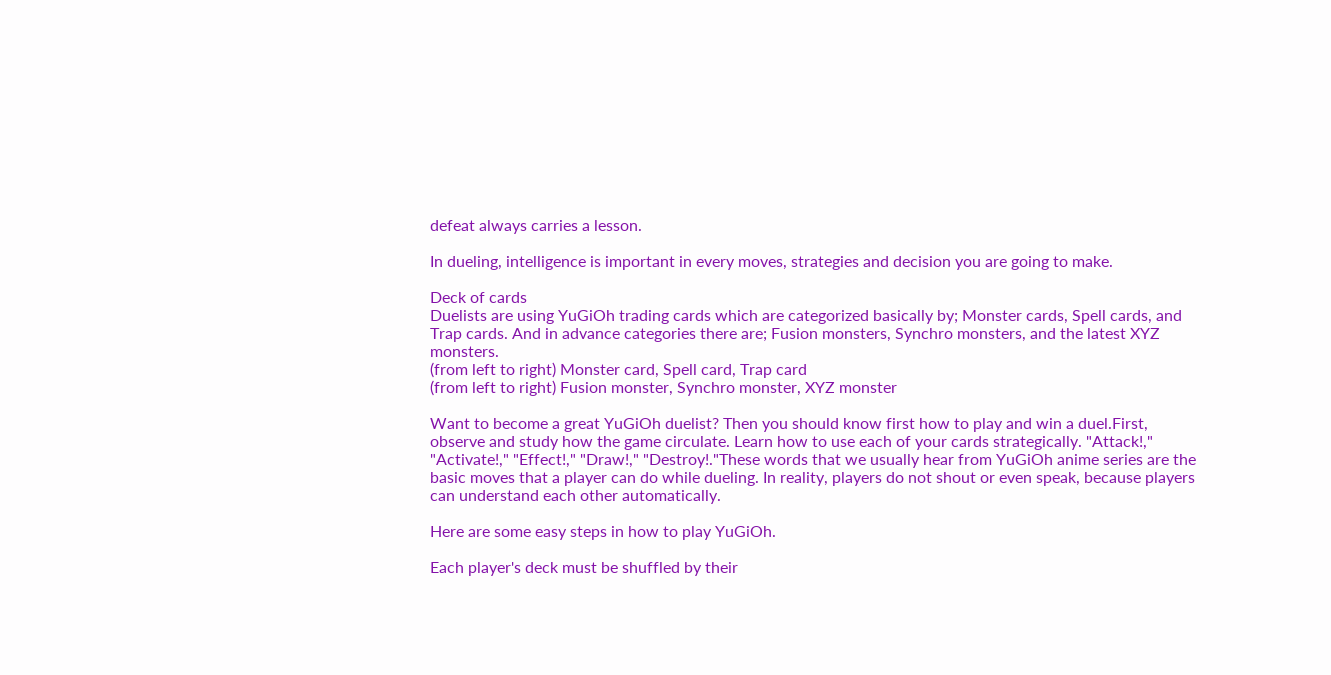defeat always carries a lesson.

In dueling, intelligence is important in every moves, strategies and decision you are going to make.

Deck of cards
Duelists are using YuGiOh trading cards which are categorized basically by; Monster cards, Spell cards, and Trap cards. And in advance categories there are; Fusion monsters, Synchro monsters, and the latest XYZ monsters.
(from left to right) Monster card, Spell card, Trap card
(from left to right) Fusion monster, Synchro monster, XYZ monster

Want to become a great YuGiOh duelist? Then you should know first how to play and win a duel.First, observe and study how the game circulate. Learn how to use each of your cards strategically. "Attack!," "Activate!," "Effect!," "Draw!," "Destroy!."These words that we usually hear from YuGiOh anime series are the basic moves that a player can do while dueling. In reality, players do not shout or even speak, because players can understand each other automatically.

Here are some easy steps in how to play YuGiOh.

Each player's deck must be shuffled by their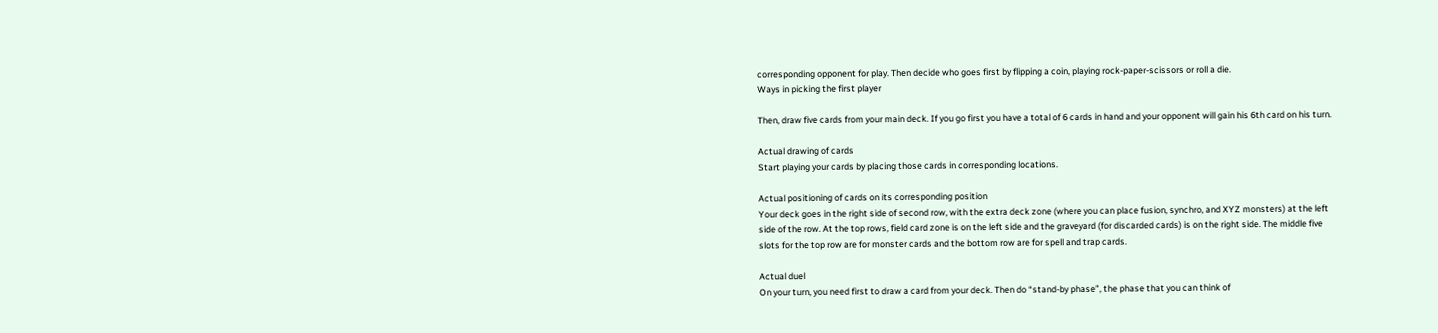corresponding opponent for play. Then decide who goes first by flipping a coin, playing rock-paper-scissors or roll a die.
Ways in picking the first player

Then, draw five cards from your main deck. If you go first you have a total of 6 cards in hand and your opponent will gain his 6th card on his turn.

Actual drawing of cards
Start playing your cards by placing those cards in corresponding locations.

Actual positioning of cards on its corresponding position
Your deck goes in the right side of second row, with the extra deck zone (where you can place fusion, synchro, and XYZ monsters) at the left side of the row. At the top rows, field card zone is on the left side and the graveyard (for discarded cards) is on the right side. The middle five slots for the top row are for monster cards and the bottom row are for spell and trap cards.

Actual duel
On your turn, you need first to draw a card from your deck. Then do “stand-by phase”, the phase that you can think of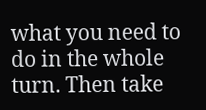what you need to do in the whole turn. Then take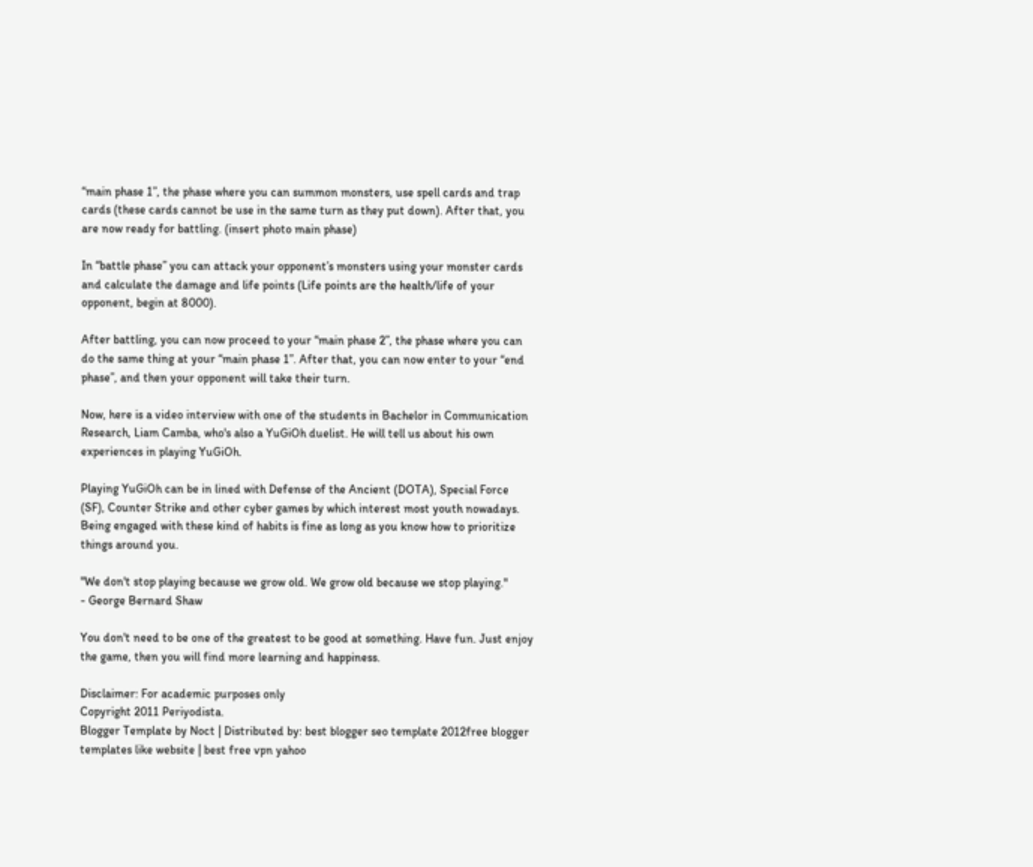“main phase 1”, the phase where you can summon monsters, use spell cards and trap cards (these cards cannot be use in the same turn as they put down). After that, you are now ready for battling. (insert photo main phase)

In “battle phase” you can attack your opponent’s monsters using your monster cards and calculate the damage and life points (Life points are the health/life of your opponent, begin at 8000).

After battling, you can now proceed to your “main phase 2”, the phase where you can do the same thing at your “main phase 1”. After that, you can now enter to your “end phase”, and then your opponent will take their turn.

Now, here is a video interview with one of the students in Bachelor in Communication Research, Liam Camba, who's also a YuGiOh duelist. He will tell us about his own experiences in playing YuGiOh.

Playing YuGiOh can be in lined with Defense of the Ancient (DOTA), Special Force (SF), Counter Strike and other cyber games by which interest most youth nowadays. Being engaged with these kind of habits is fine as long as you know how to prioritize things around you.

"We don't stop playing because we grow old. We grow old because we stop playing."
- George Bernard Shaw

You don't need to be one of the greatest to be good at something. Have fun. Just enjoy the game, then you will find more learning and happiness.

Disclaimer: For academic purposes only
Copyright 2011 Periyodista.
Blogger Template by Noct | Distributed by: best blogger seo template 2012free blogger templates like website | best free vpn yahoo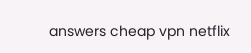answers cheap vpn netflix